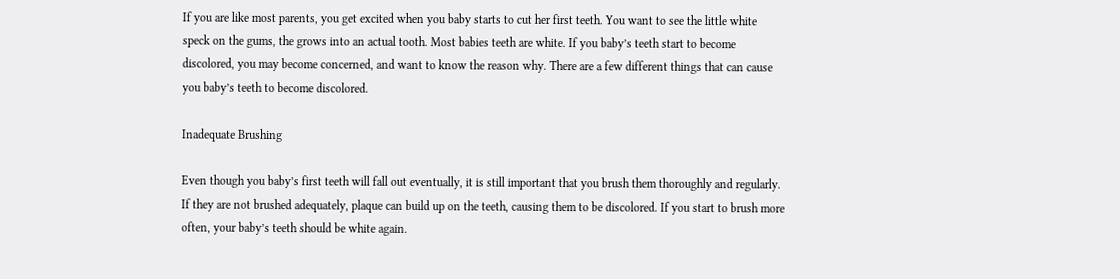If you are like most parents, you get excited when you baby starts to cut her first teeth. You want to see the little white speck on the gums, the grows into an actual tooth. Most babies teeth are white. If you baby’s teeth start to become discolored, you may become concerned, and want to know the reason why. There are a few different things that can cause you baby’s teeth to become discolored.

Inadequate Brushing

Even though you baby’s first teeth will fall out eventually, it is still important that you brush them thoroughly and regularly. If they are not brushed adequately, plaque can build up on the teeth, causing them to be discolored. If you start to brush more often, your baby’s teeth should be white again.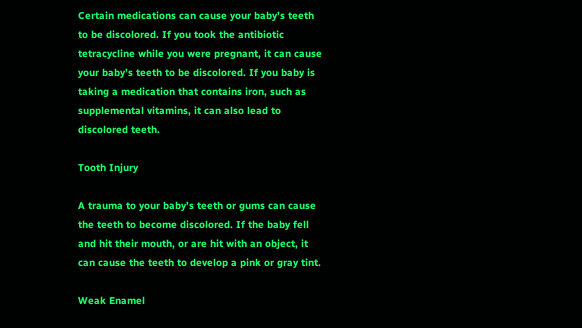Certain medications can cause your baby’s teeth to be discolored. If you took the antibiotic tetracycline while you were pregnant, it can cause your baby’s teeth to be discolored. If you baby is taking a medication that contains iron, such as supplemental vitamins, it can also lead to discolored teeth.

Tooth Injury

A trauma to your baby’s teeth or gums can cause the teeth to become discolored. If the baby fell and hit their mouth, or are hit with an object, it can cause the teeth to develop a pink or gray tint.

Weak Enamel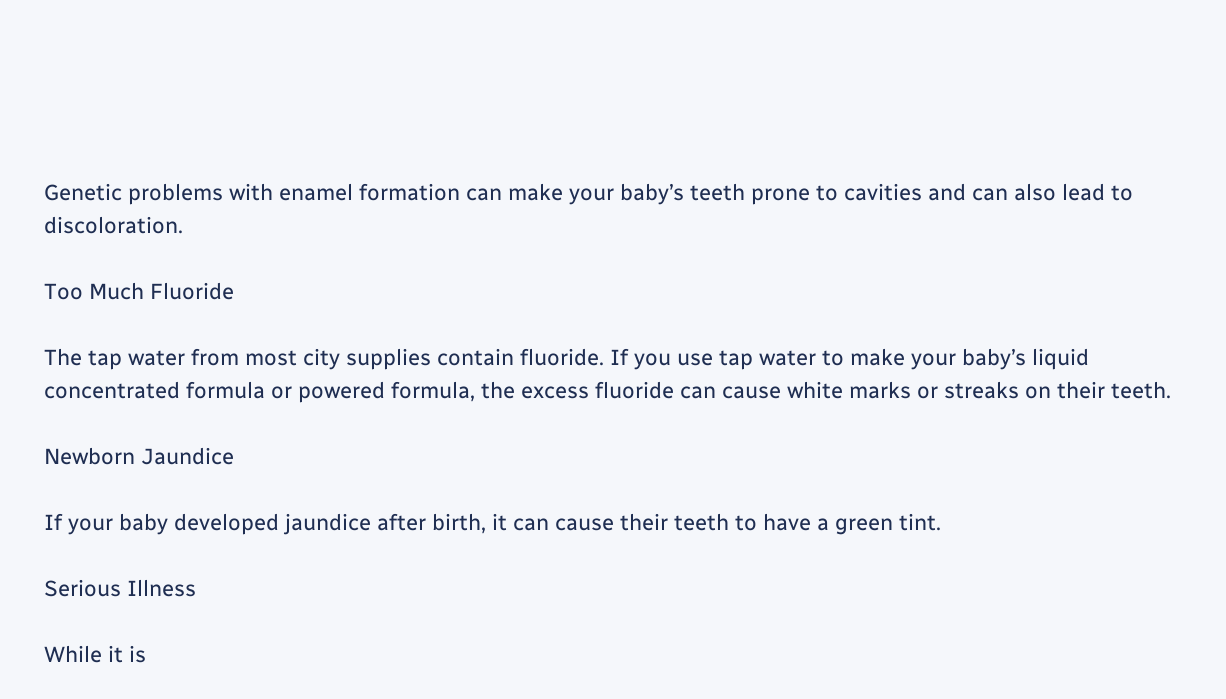Genetic problems with enamel formation can make your baby’s teeth prone to cavities and can also lead to discoloration.

Too Much Fluoride

The tap water from most city supplies contain fluoride. If you use tap water to make your baby’s liquid concentrated formula or powered formula, the excess fluoride can cause white marks or streaks on their teeth.

Newborn Jaundice

If your baby developed jaundice after birth, it can cause their teeth to have a green tint.

Serious Illness

While it is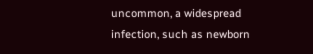uncommon, a widespread infection, such as newborn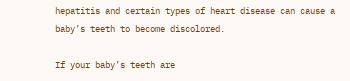hepatitis and certain types of heart disease can cause a baby’s teeth to become discolored.

If your baby’s teeth are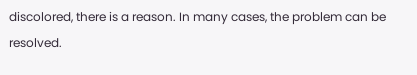discolored, there is a reason. In many cases, the problem can be resolved.